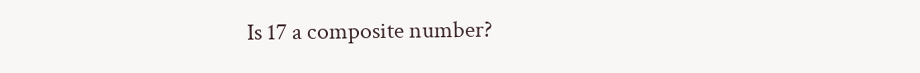Is 17 a composite number?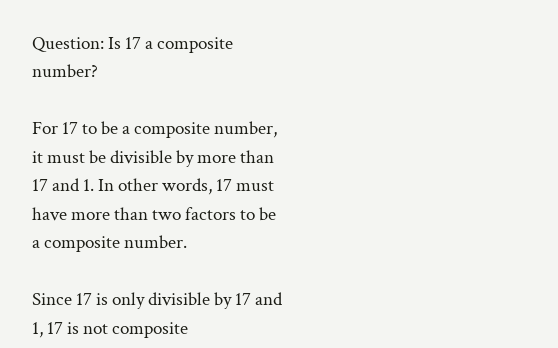Question: Is 17 a composite number?

For 17 to be a composite number, it must be divisible by more than 17 and 1. In other words, 17 must have more than two factors to be a composite number.

Since 17 is only divisible by 17 and 1, 17 is not composite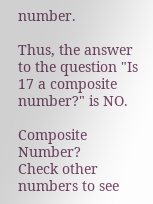number.

Thus, the answer to the question "Is 17 a composite number?" is NO.

Composite Number?
Check other numbers to see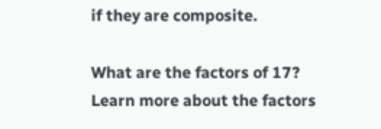if they are composite.

What are the factors of 17?
Learn more about the factors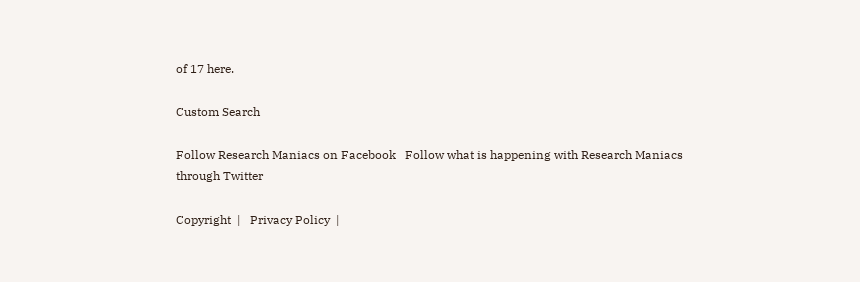of 17 here.

Custom Search

Follow Research Maniacs on Facebook   Follow what is happening with Research Maniacs through Twitter

Copyright  |   Privacy Policy  |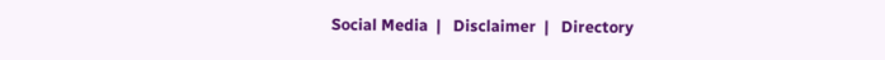Social Media  |   Disclaimer  |   Directory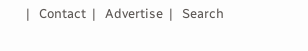|   Contact  |   Advertise  |   Search